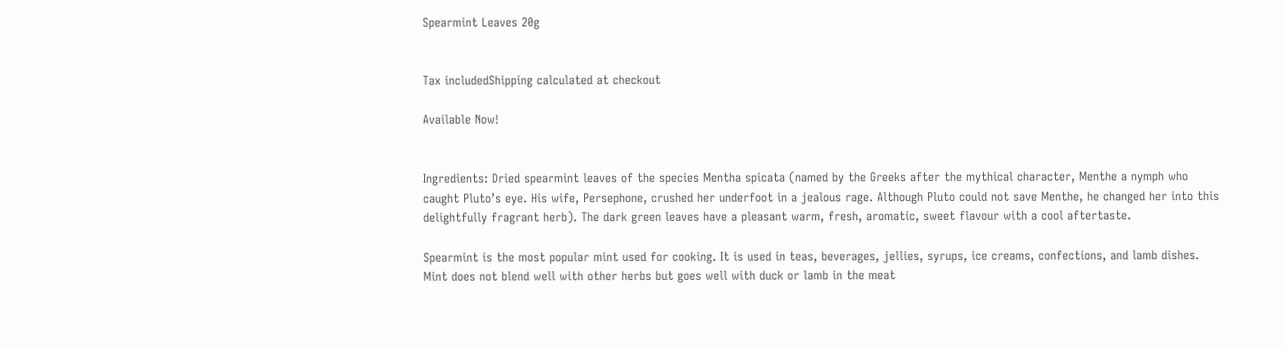Spearmint Leaves 20g


Tax includedShipping calculated at checkout

Available Now!


Ingredients: Dried spearmint leaves of the species Mentha spicata (named by the Greeks after the mythical character, Menthe a nymph who caught Pluto’s eye. His wife, Persephone, crushed her underfoot in a jealous rage. Although Pluto could not save Menthe, he changed her into this delightfully fragrant herb). The dark green leaves have a pleasant warm, fresh, aromatic, sweet flavour with a cool aftertaste.

Spearmint is the most popular mint used for cooking. It is used in teas, beverages, jellies, syrups, ice creams, confections, and lamb dishes. Mint does not blend well with other herbs but goes well with duck or lamb in the meat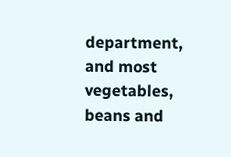department, and most vegetables, beans and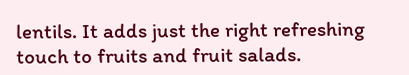lentils. It adds just the right refreshing touch to fruits and fruit salads.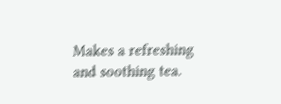Makes a refreshing and soothing tea.